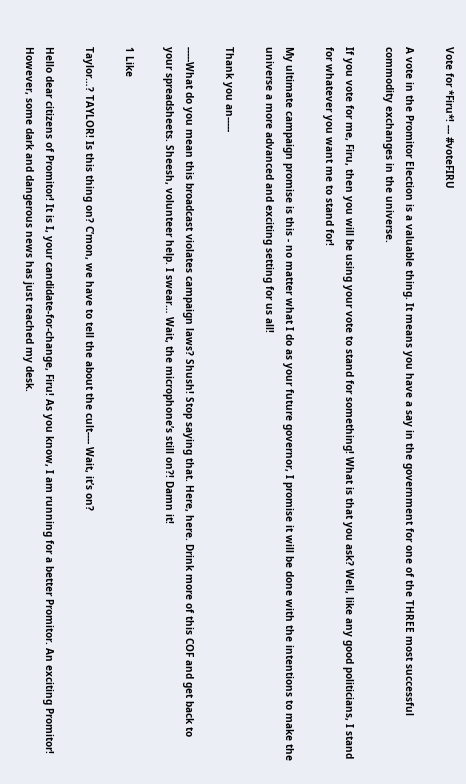Vote for *Firu*! --- #voteFIRU

A vote in the Promitor Election is a valuable thing. It means you have a say in the government for one of the THREE most successful commodity exchanges in the universe.

If you vote for me, Firu, then you will be using your vote to stand for something! What is that you ask? Well, like any good politicians, I stand for whatever you want me to stand for!

My ultimate campaign promise is this - no matter what I do as your future governor, I promise it will be done with the intentions to make the universe a more advanced and exciting setting for us all!

Thank you an-----

-----What do you mean this broadcast violates campaign laws? Shush! Stop saying that. Here, here. Drink more of this COF and get back to your spreadsheets. Sheesh, volunteer help. I swear… Wait, the microphone’s still on?! Damn it!

1 Like

Taylor…? TAYLOR! Is this thing on? C’mon, we have to tell the about the cult---- Wait, it’s on?

Hello dear citizens of Promitor! It is I, your candidate-for-change, Firu! As you know, I am running for a better Promitor. An exciting Promitor! However, some dark and dangerous news has just reached my desk.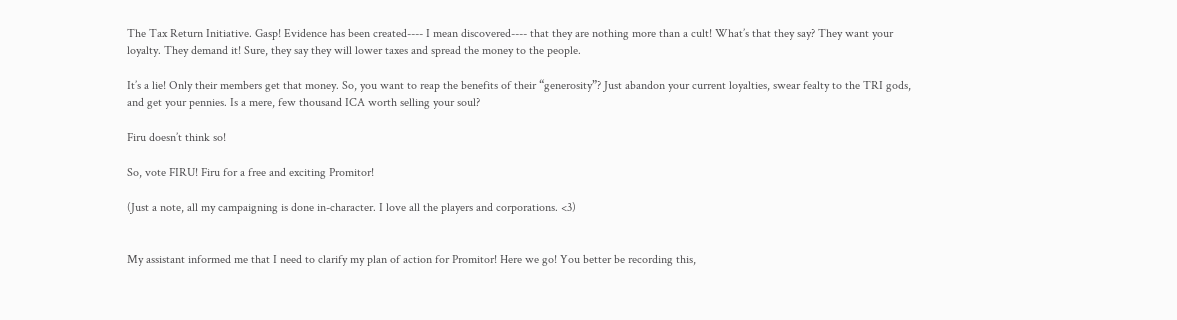The Tax Return Initiative. Gasp! Evidence has been created---- I mean discovered---- that they are nothing more than a cult! What’s that they say? They want your loyalty. They demand it! Sure, they say they will lower taxes and spread the money to the people.

It’s a lie! Only their members get that money. So, you want to reap the benefits of their “generosity”? Just abandon your current loyalties, swear fealty to the TRI gods, and get your pennies. Is a mere, few thousand ICA worth selling your soul?

Firu doesn’t think so!

So, vote FIRU! Firu for a free and exciting Promitor!

(Just a note, all my campaigning is done in-character. I love all the players and corporations. <3)


My assistant informed me that I need to clarify my plan of action for Promitor! Here we go! You better be recording this,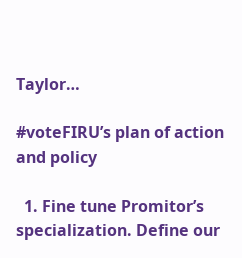Taylor…

#voteFIRU’s plan of action and policy

  1. Fine tune Promitor’s specialization. Define our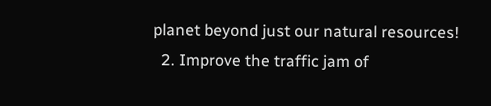planet beyond just our natural resources!
  2. Improve the traffic jam of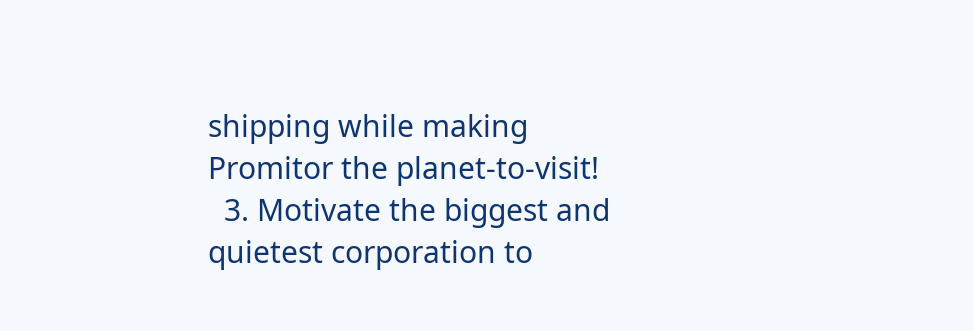shipping while making Promitor the planet-to-visit!
  3. Motivate the biggest and quietest corporation to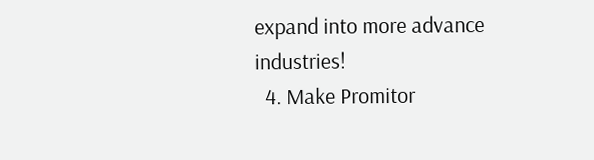expand into more advance industries!
  4. Make Promitor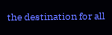the destination for all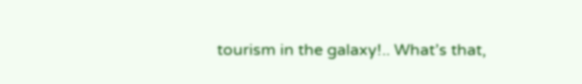tourism in the galaxy!.. What’s that,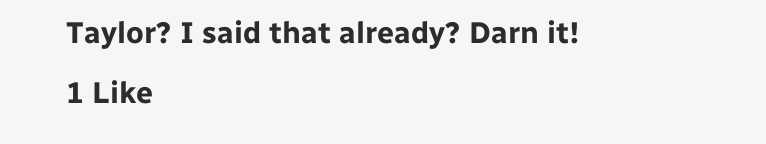Taylor? I said that already? Darn it!
1 Like